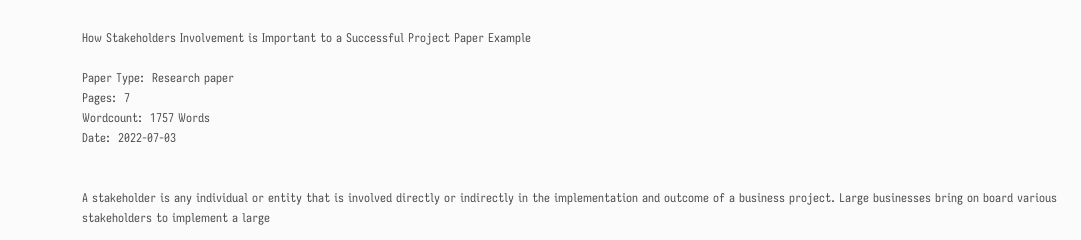How Stakeholders Involvement is Important to a Successful Project Paper Example

Paper Type:  Research paper
Pages:  7
Wordcount:  1757 Words
Date:  2022-07-03


A stakeholder is any individual or entity that is involved directly or indirectly in the implementation and outcome of a business project. Large businesses bring on board various stakeholders to implement a large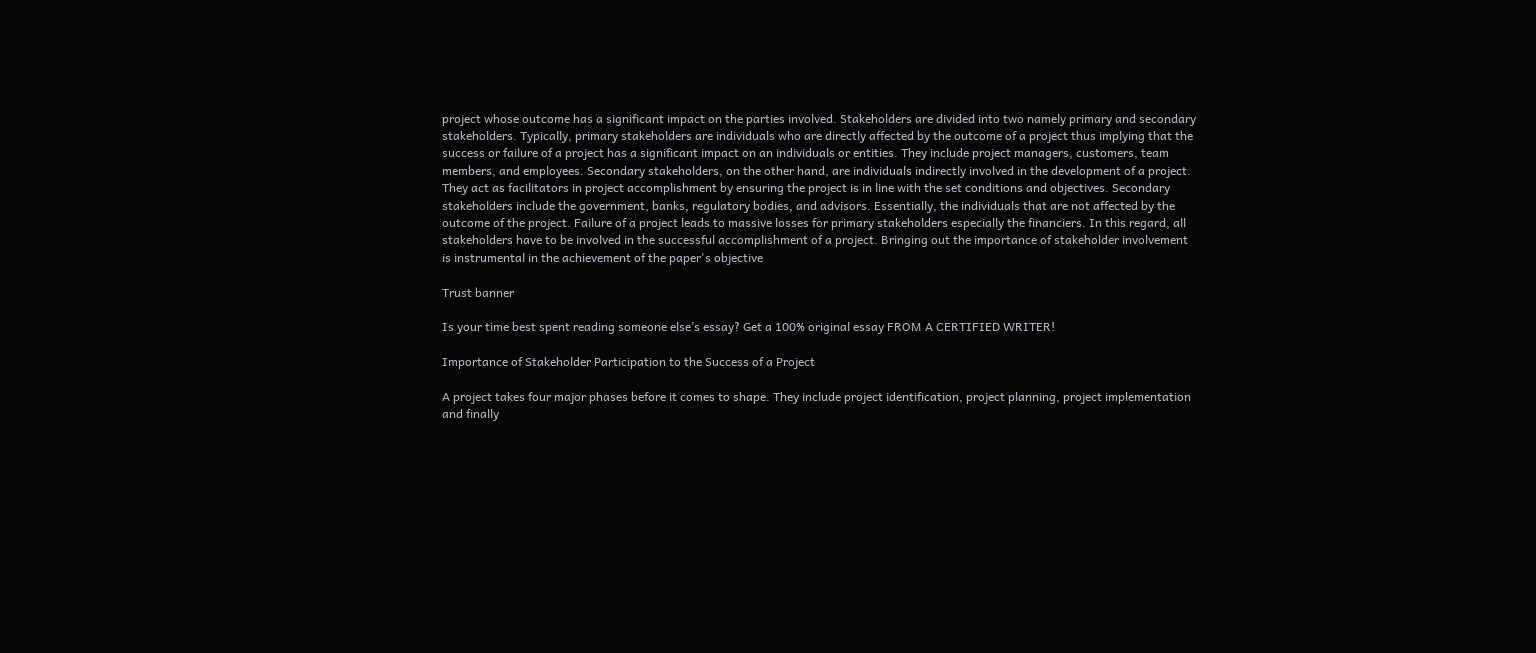project whose outcome has a significant impact on the parties involved. Stakeholders are divided into two namely primary and secondary stakeholders. Typically, primary stakeholders are individuals who are directly affected by the outcome of a project thus implying that the success or failure of a project has a significant impact on an individuals or entities. They include project managers, customers, team members, and employees. Secondary stakeholders, on the other hand, are individuals indirectly involved in the development of a project. They act as facilitators in project accomplishment by ensuring the project is in line with the set conditions and objectives. Secondary stakeholders include the government, banks, regulatory bodies, and advisors. Essentially, the individuals that are not affected by the outcome of the project. Failure of a project leads to massive losses for primary stakeholders especially the financiers. In this regard, all stakeholders have to be involved in the successful accomplishment of a project. Bringing out the importance of stakeholder involvement is instrumental in the achievement of the paper's objective

Trust banner

Is your time best spent reading someone else’s essay? Get a 100% original essay FROM A CERTIFIED WRITER!

Importance of Stakeholder Participation to the Success of a Project

A project takes four major phases before it comes to shape. They include project identification, project planning, project implementation and finally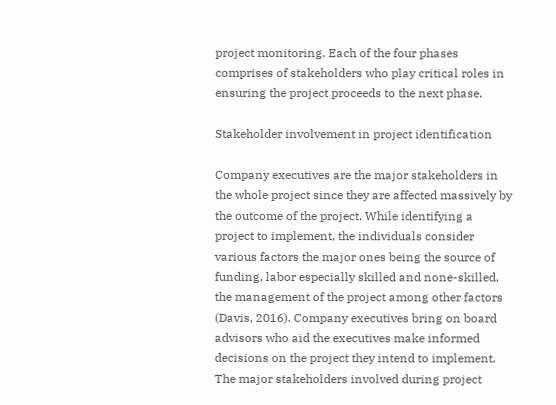project monitoring. Each of the four phases comprises of stakeholders who play critical roles in ensuring the project proceeds to the next phase.

Stakeholder involvement in project identification

Company executives are the major stakeholders in the whole project since they are affected massively by the outcome of the project. While identifying a project to implement, the individuals consider various factors the major ones being the source of funding, labor especially skilled and none-skilled, the management of the project among other factors (Davis, 2016). Company executives bring on board advisors who aid the executives make informed decisions on the project they intend to implement. The major stakeholders involved during project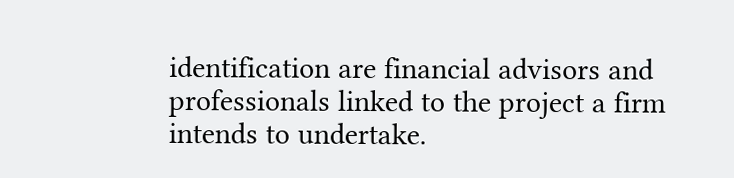identification are financial advisors and professionals linked to the project a firm intends to undertake.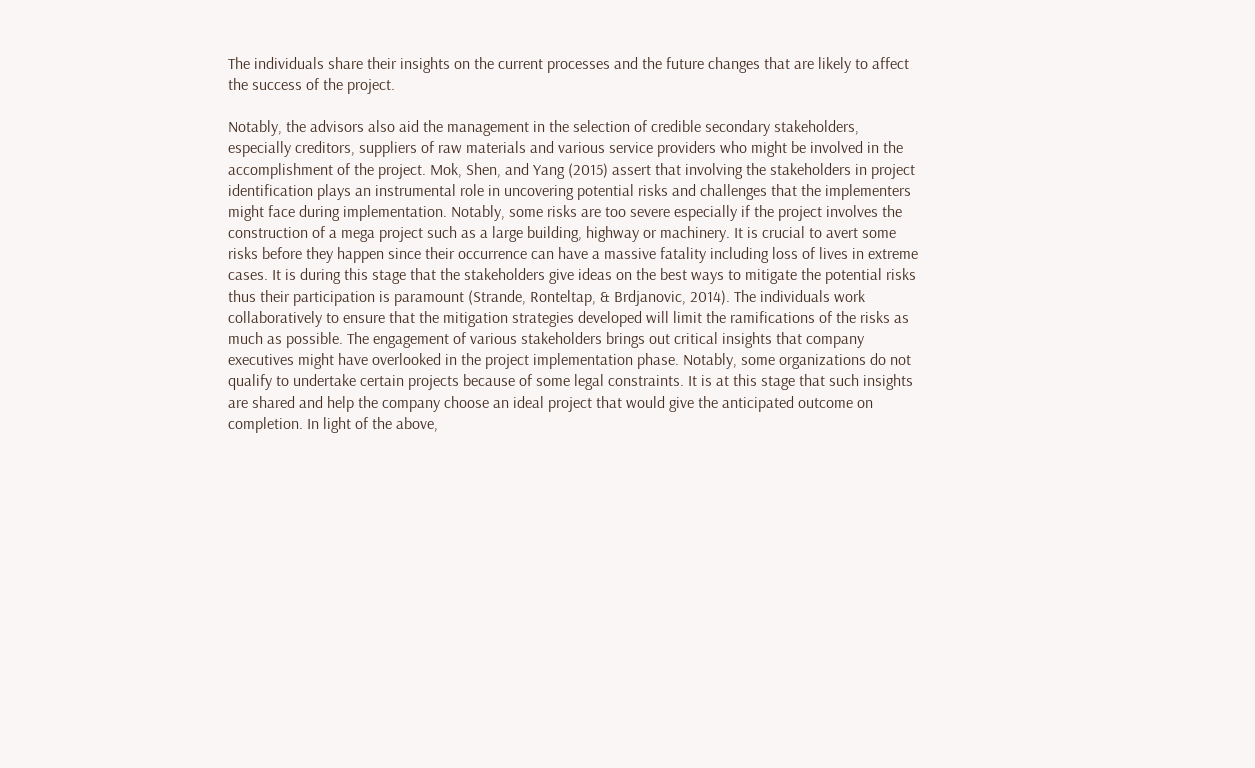The individuals share their insights on the current processes and the future changes that are likely to affect the success of the project.

Notably, the advisors also aid the management in the selection of credible secondary stakeholders, especially creditors, suppliers of raw materials and various service providers who might be involved in the accomplishment of the project. Mok, Shen, and Yang (2015) assert that involving the stakeholders in project identification plays an instrumental role in uncovering potential risks and challenges that the implementers might face during implementation. Notably, some risks are too severe especially if the project involves the construction of a mega project such as a large building, highway or machinery. It is crucial to avert some risks before they happen since their occurrence can have a massive fatality including loss of lives in extreme cases. It is during this stage that the stakeholders give ideas on the best ways to mitigate the potential risks thus their participation is paramount (Strande, Ronteltap, & Brdjanovic, 2014). The individuals work collaboratively to ensure that the mitigation strategies developed will limit the ramifications of the risks as much as possible. The engagement of various stakeholders brings out critical insights that company executives might have overlooked in the project implementation phase. Notably, some organizations do not qualify to undertake certain projects because of some legal constraints. It is at this stage that such insights are shared and help the company choose an ideal project that would give the anticipated outcome on completion. In light of the above,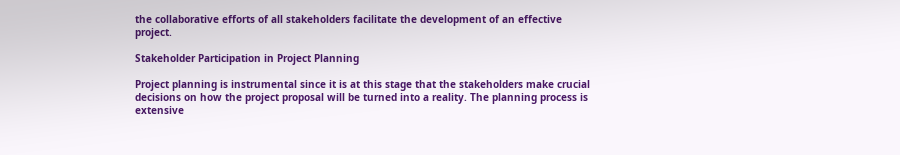the collaborative efforts of all stakeholders facilitate the development of an effective project.

Stakeholder Participation in Project Planning

Project planning is instrumental since it is at this stage that the stakeholders make crucial decisions on how the project proposal will be turned into a reality. The planning process is extensive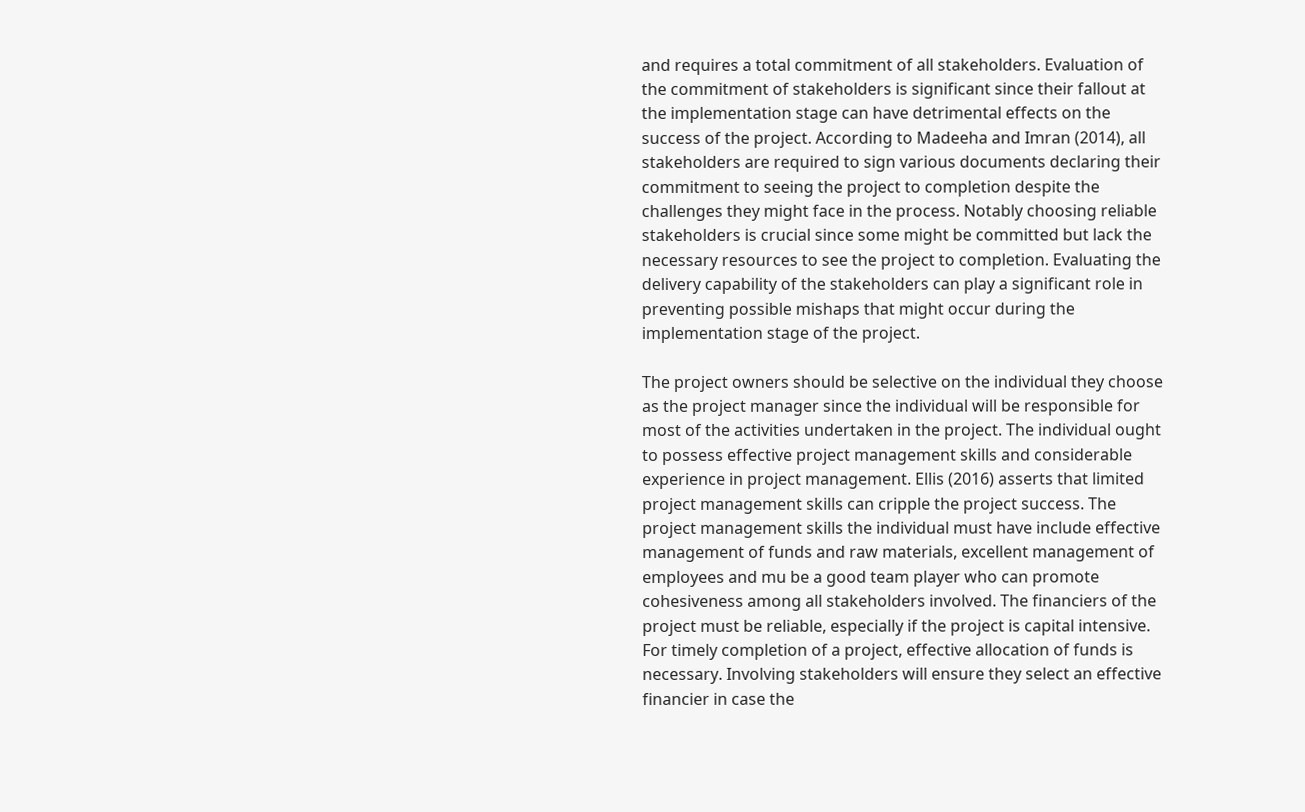and requires a total commitment of all stakeholders. Evaluation of the commitment of stakeholders is significant since their fallout at the implementation stage can have detrimental effects on the success of the project. According to Madeeha and Imran (2014), all stakeholders are required to sign various documents declaring their commitment to seeing the project to completion despite the challenges they might face in the process. Notably choosing reliable stakeholders is crucial since some might be committed but lack the necessary resources to see the project to completion. Evaluating the delivery capability of the stakeholders can play a significant role in preventing possible mishaps that might occur during the implementation stage of the project.

The project owners should be selective on the individual they choose as the project manager since the individual will be responsible for most of the activities undertaken in the project. The individual ought to possess effective project management skills and considerable experience in project management. Ellis (2016) asserts that limited project management skills can cripple the project success. The project management skills the individual must have include effective management of funds and raw materials, excellent management of employees and mu be a good team player who can promote cohesiveness among all stakeholders involved. The financiers of the project must be reliable, especially if the project is capital intensive. For timely completion of a project, effective allocation of funds is necessary. Involving stakeholders will ensure they select an effective financier in case the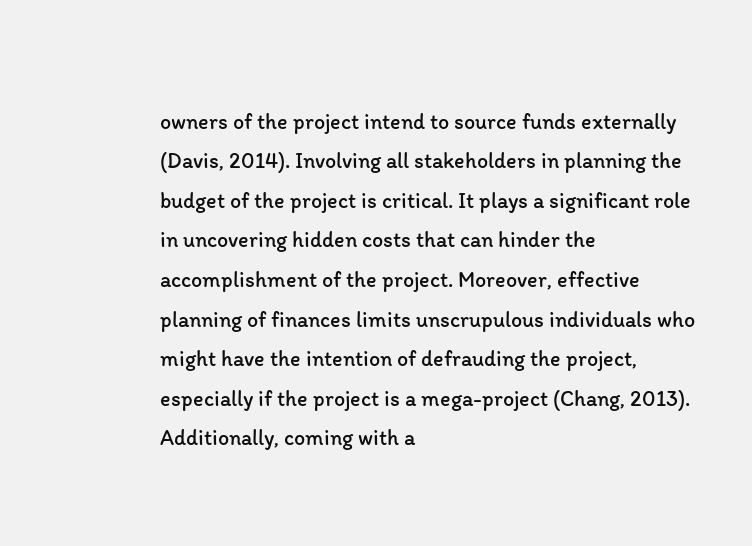owners of the project intend to source funds externally (Davis, 2014). Involving all stakeholders in planning the budget of the project is critical. It plays a significant role in uncovering hidden costs that can hinder the accomplishment of the project. Moreover, effective planning of finances limits unscrupulous individuals who might have the intention of defrauding the project, especially if the project is a mega-project (Chang, 2013). Additionally, coming with a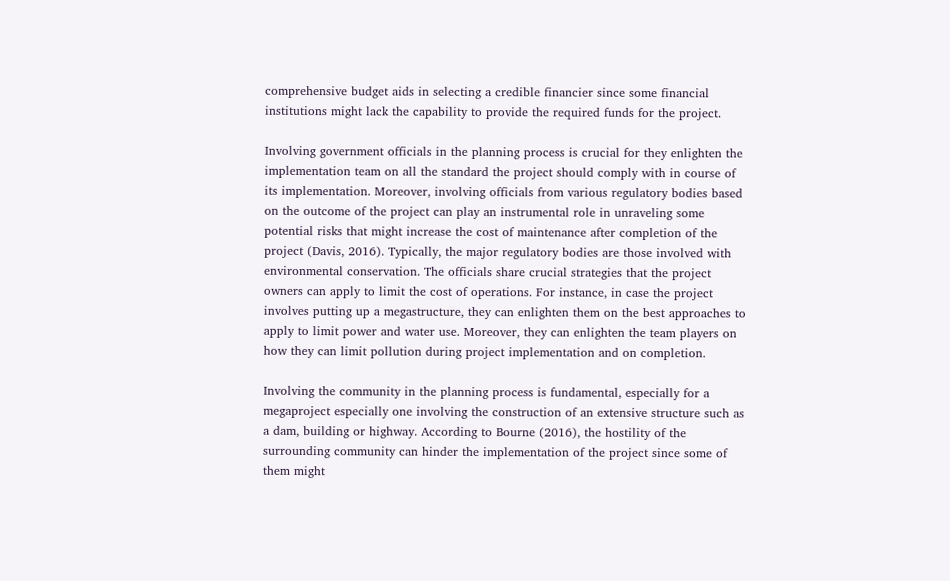comprehensive budget aids in selecting a credible financier since some financial institutions might lack the capability to provide the required funds for the project.

Involving government officials in the planning process is crucial for they enlighten the implementation team on all the standard the project should comply with in course of its implementation. Moreover, involving officials from various regulatory bodies based on the outcome of the project can play an instrumental role in unraveling some potential risks that might increase the cost of maintenance after completion of the project (Davis, 2016). Typically, the major regulatory bodies are those involved with environmental conservation. The officials share crucial strategies that the project owners can apply to limit the cost of operations. For instance, in case the project involves putting up a megastructure, they can enlighten them on the best approaches to apply to limit power and water use. Moreover, they can enlighten the team players on how they can limit pollution during project implementation and on completion.

Involving the community in the planning process is fundamental, especially for a megaproject especially one involving the construction of an extensive structure such as a dam, building or highway. According to Bourne (2016), the hostility of the surrounding community can hinder the implementation of the project since some of them might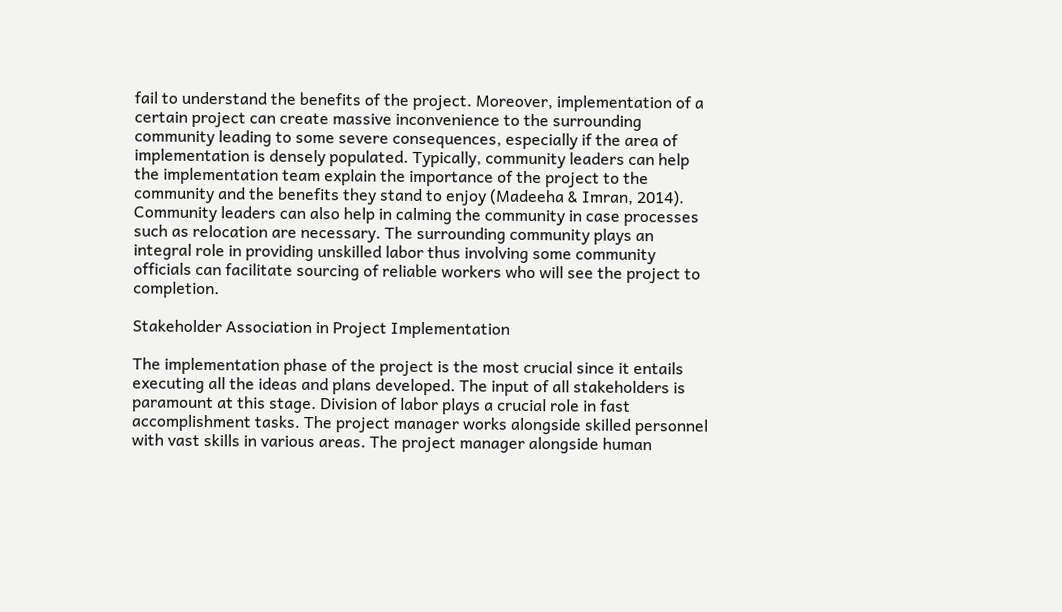fail to understand the benefits of the project. Moreover, implementation of a certain project can create massive inconvenience to the surrounding community leading to some severe consequences, especially if the area of implementation is densely populated. Typically, community leaders can help the implementation team explain the importance of the project to the community and the benefits they stand to enjoy (Madeeha & Imran, 2014). Community leaders can also help in calming the community in case processes such as relocation are necessary. The surrounding community plays an integral role in providing unskilled labor thus involving some community officials can facilitate sourcing of reliable workers who will see the project to completion.

Stakeholder Association in Project Implementation

The implementation phase of the project is the most crucial since it entails executing all the ideas and plans developed. The input of all stakeholders is paramount at this stage. Division of labor plays a crucial role in fast accomplishment tasks. The project manager works alongside skilled personnel with vast skills in various areas. The project manager alongside human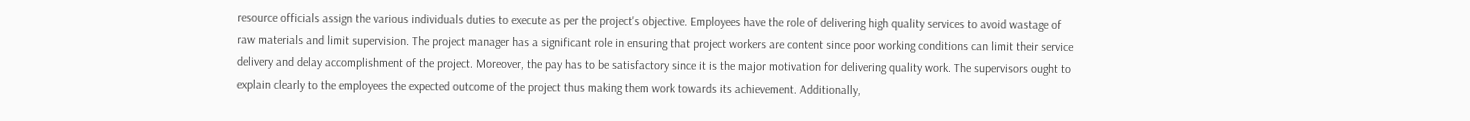resource officials assign the various individuals duties to execute as per the project's objective. Employees have the role of delivering high quality services to avoid wastage of raw materials and limit supervision. The project manager has a significant role in ensuring that project workers are content since poor working conditions can limit their service delivery and delay accomplishment of the project. Moreover, the pay has to be satisfactory since it is the major motivation for delivering quality work. The supervisors ought to explain clearly to the employees the expected outcome of the project thus making them work towards its achievement. Additionally,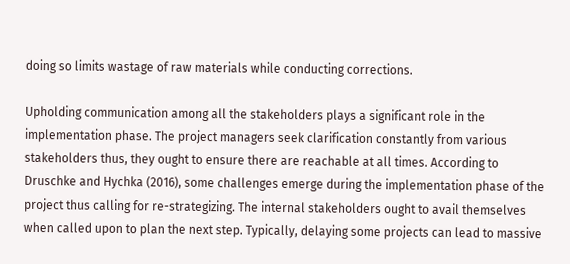doing so limits wastage of raw materials while conducting corrections.

Upholding communication among all the stakeholders plays a significant role in the implementation phase. The project managers seek clarification constantly from various stakeholders thus, they ought to ensure there are reachable at all times. According to Druschke and Hychka (2016), some challenges emerge during the implementation phase of the project thus calling for re-strategizing. The internal stakeholders ought to avail themselves when called upon to plan the next step. Typically, delaying some projects can lead to massive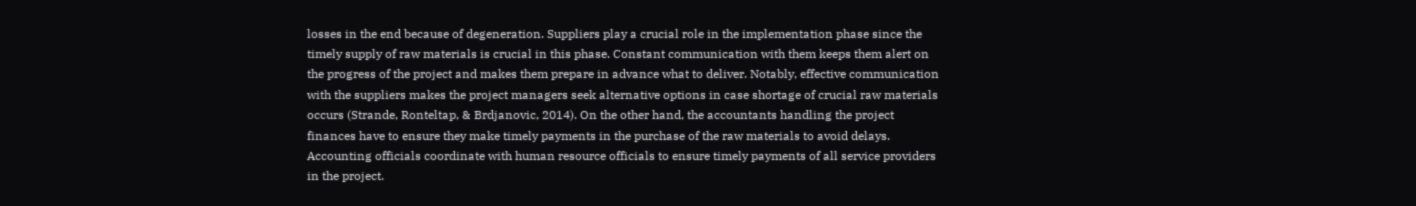losses in the end because of degeneration. Suppliers play a crucial role in the implementation phase since the timely supply of raw materials is crucial in this phase. Constant communication with them keeps them alert on the progress of the project and makes them prepare in advance what to deliver. Notably, effective communication with the suppliers makes the project managers seek alternative options in case shortage of crucial raw materials occurs (Strande, Ronteltap, & Brdjanovic, 2014). On the other hand, the accountants handling the project finances have to ensure they make timely payments in the purchase of the raw materials to avoid delays. Accounting officials coordinate with human resource officials to ensure timely payments of all service providers in the project.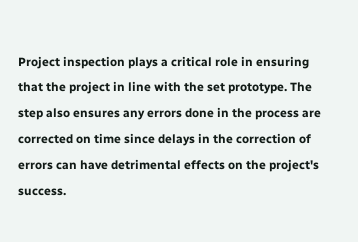Project inspection plays a critical role in ensuring that the project in line with the set prototype. The step also ensures any errors done in the process are corrected on time since delays in the correction of errors can have detrimental effects on the project's success.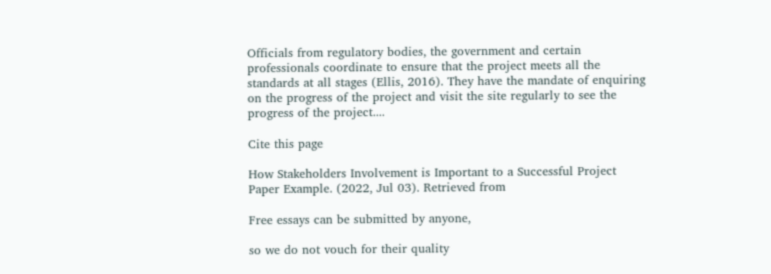Officials from regulatory bodies, the government and certain professionals coordinate to ensure that the project meets all the standards at all stages (Ellis, 2016). They have the mandate of enquiring on the progress of the project and visit the site regularly to see the progress of the project....

Cite this page

How Stakeholders Involvement is Important to a Successful Project Paper Example. (2022, Jul 03). Retrieved from

Free essays can be submitted by anyone,

so we do not vouch for their quality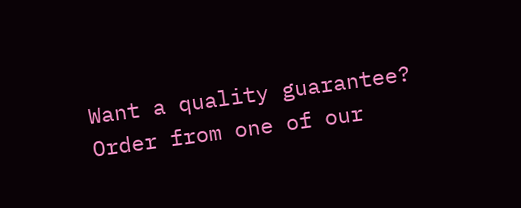Want a quality guarantee?
Order from one of our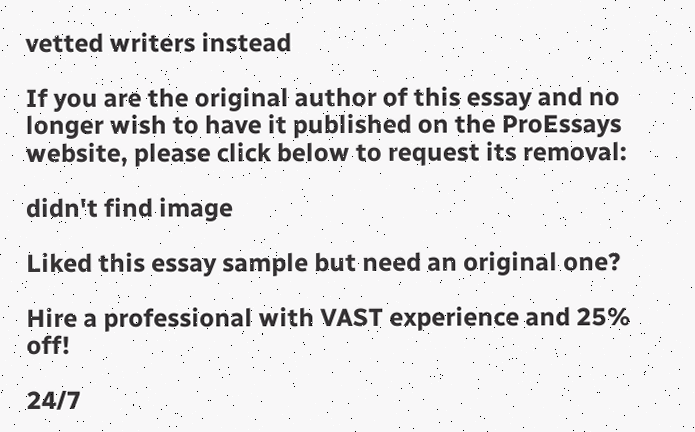vetted writers instead

If you are the original author of this essay and no longer wish to have it published on the ProEssays website, please click below to request its removal:

didn't find image

Liked this essay sample but need an original one?

Hire a professional with VAST experience and 25% off!

24/7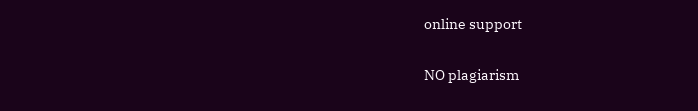online support

NO plagiarism